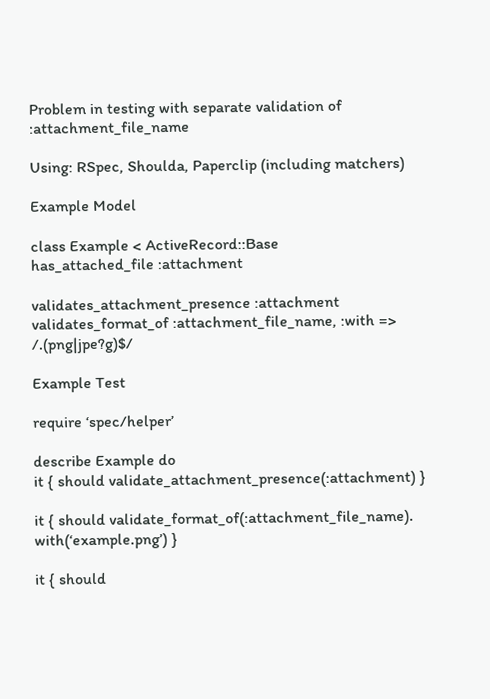Problem in testing with separate validation of :attachment_file_name

Using: RSpec, Shoulda, Paperclip (including matchers)

Example Model

class Example < ActiveRecord::Base
has_attached_file :attachment

validates_attachment_presence :attachment
validates_format_of :attachment_file_name, :with => /.(png|jpe?g)$/

Example Test

require ‘spec/helper’

describe Example do
it { should validate_attachment_presence(:attachment) }

it { should validate_format_of(:attachment_file_name).
with(‘example.png’) }

it { should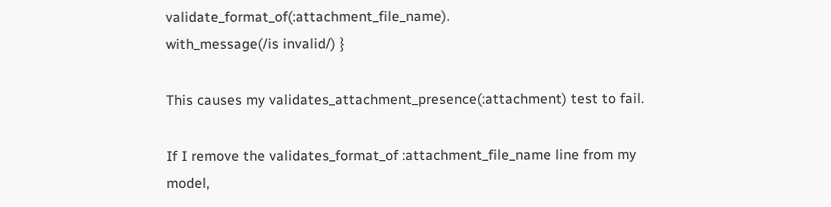validate_format_of(:attachment_file_name).
with_message(/is invalid/) }

This causes my validates_attachment_presence(:attachment) test to fail.

If I remove the validates_format_of :attachment_file_name line from my
model,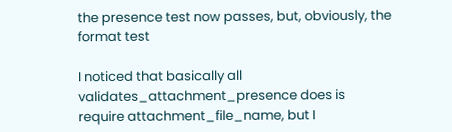the presence test now passes, but, obviously, the format test

I noticed that basically all validates_attachment_presence does is
require attachment_file_name, but I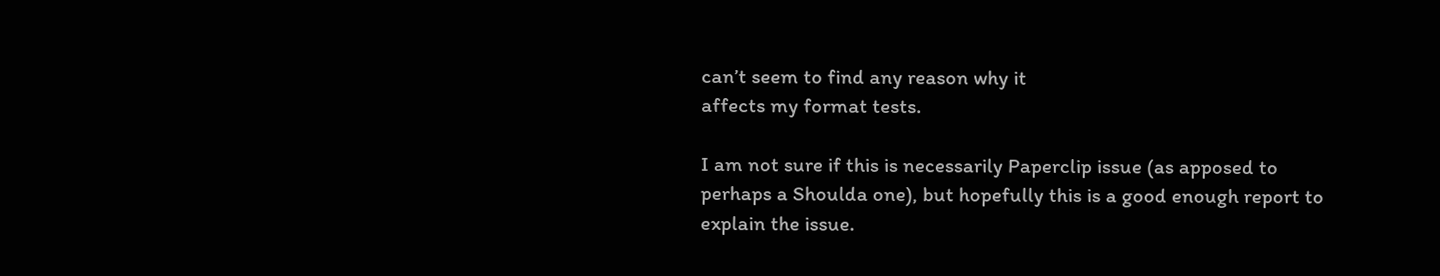can’t seem to find any reason why it
affects my format tests.

I am not sure if this is necessarily Paperclip issue (as apposed to
perhaps a Shoulda one), but hopefully this is a good enough report to
explain the issue.